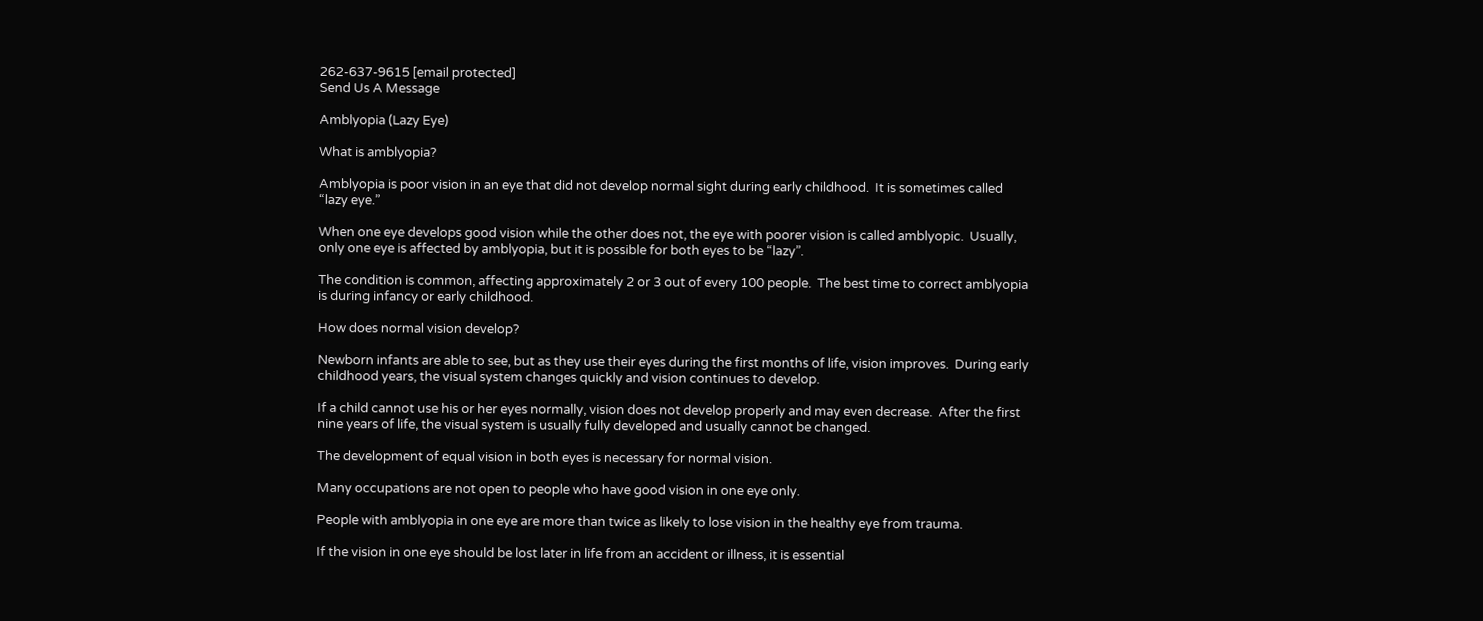262-637-9615 [email protected]
Send Us A Message

Amblyopia (Lazy Eye)

What is amblyopia?

Amblyopia is poor vision in an eye that did not develop normal sight during early childhood.  It is sometimes called “lazy eye.”

When one eye develops good vision while the other does not, the eye with poorer vision is called amblyopic.  Usually, only one eye is affected by amblyopia, but it is possible for both eyes to be “lazy”.

The condition is common, affecting approximately 2 or 3 out of every 100 people.  The best time to correct amblyopia is during infancy or early childhood.

How does normal vision develop?

Newborn infants are able to see, but as they use their eyes during the first months of life, vision improves.  During early childhood years, the visual system changes quickly and vision continues to develop.

If a child cannot use his or her eyes normally, vision does not develop properly and may even decrease.  After the first nine years of life, the visual system is usually fully developed and usually cannot be changed.

The development of equal vision in both eyes is necessary for normal vision.

Many occupations are not open to people who have good vision in one eye only.

People with amblyopia in one eye are more than twice as likely to lose vision in the healthy eye from trauma.

If the vision in one eye should be lost later in life from an accident or illness, it is essential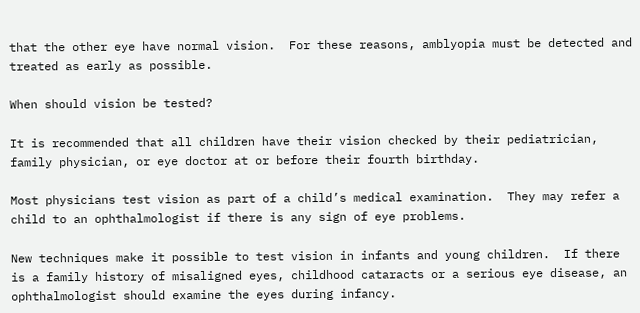that the other eye have normal vision.  For these reasons, amblyopia must be detected and treated as early as possible.

When should vision be tested?

It is recommended that all children have their vision checked by their pediatrician, family physician, or eye doctor at or before their fourth birthday.

Most physicians test vision as part of a child’s medical examination.  They may refer a child to an ophthalmologist if there is any sign of eye problems.

New techniques make it possible to test vision in infants and young children.  If there is a family history of misaligned eyes, childhood cataracts or a serious eye disease, an ophthalmologist should examine the eyes during infancy.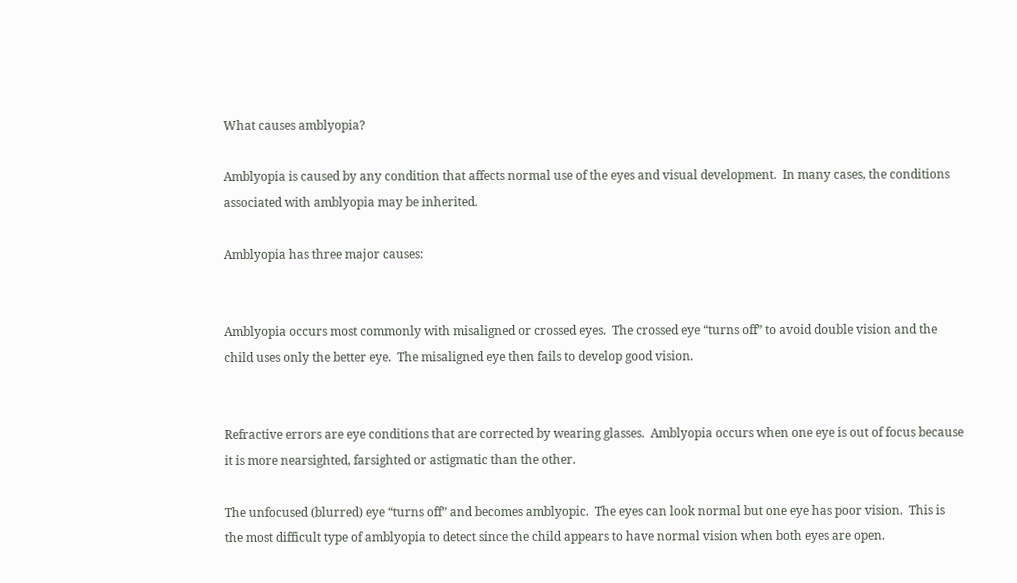What causes amblyopia?

Amblyopia is caused by any condition that affects normal use of the eyes and visual development.  In many cases, the conditions associated with amblyopia may be inherited.

Amblyopia has three major causes:


Amblyopia occurs most commonly with misaligned or crossed eyes.  The crossed eye “turns off” to avoid double vision and the child uses only the better eye.  The misaligned eye then fails to develop good vision.


Refractive errors are eye conditions that are corrected by wearing glasses.  Amblyopia occurs when one eye is out of focus because it is more nearsighted, farsighted or astigmatic than the other.

The unfocused (blurred) eye “turns off” and becomes amblyopic.  The eyes can look normal but one eye has poor vision.  This is the most difficult type of amblyopia to detect since the child appears to have normal vision when both eyes are open.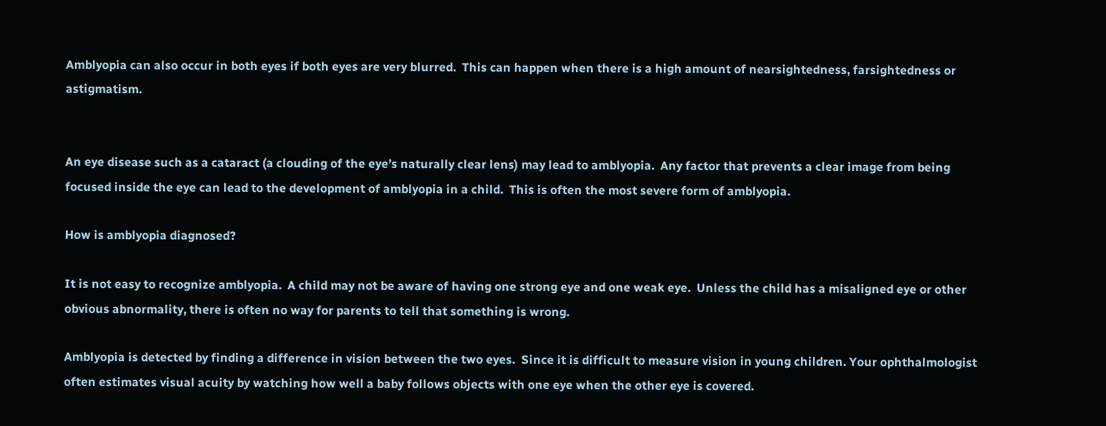Amblyopia can also occur in both eyes if both eyes are very blurred.  This can happen when there is a high amount of nearsightedness, farsightedness or astigmatism.


An eye disease such as a cataract (a clouding of the eye’s naturally clear lens) may lead to amblyopia.  Any factor that prevents a clear image from being focused inside the eye can lead to the development of amblyopia in a child.  This is often the most severe form of amblyopia.

How is amblyopia diagnosed?

It is not easy to recognize amblyopia.  A child may not be aware of having one strong eye and one weak eye.  Unless the child has a misaligned eye or other obvious abnormality, there is often no way for parents to tell that something is wrong.

Amblyopia is detected by finding a difference in vision between the two eyes.  Since it is difficult to measure vision in young children. Your ophthalmologist often estimates visual acuity by watching how well a baby follows objects with one eye when the other eye is covered.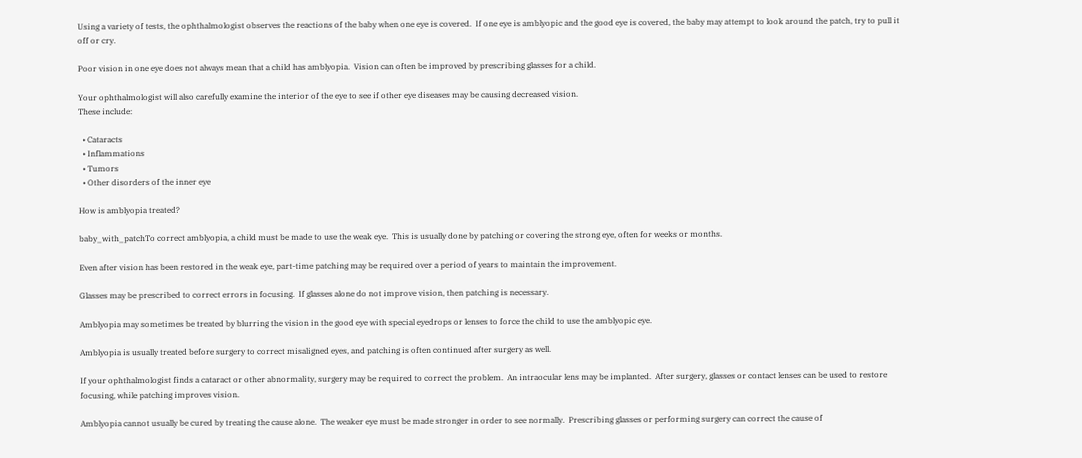Using a variety of tests, the ophthalmologist observes the reactions of the baby when one eye is covered.  If one eye is amblyopic and the good eye is covered, the baby may attempt to look around the patch, try to pull it off or cry.

Poor vision in one eye does not always mean that a child has amblyopia.  Vision can often be improved by prescribing glasses for a child.

Your ophthalmologist will also carefully examine the interior of the eye to see if other eye diseases may be causing decreased vision.
These include:

  • Cataracts
  • Inflammations
  • Tumors
  • Other disorders of the inner eye

How is amblyopia treated?

baby_with_patchTo correct amblyopia, a child must be made to use the weak eye.  This is usually done by patching or covering the strong eye, often for weeks or months.

Even after vision has been restored in the weak eye, part-time patching may be required over a period of years to maintain the improvement.

Glasses may be prescribed to correct errors in focusing.  If glasses alone do not improve vision, then patching is necessary.

Amblyopia may sometimes be treated by blurring the vision in the good eye with special eyedrops or lenses to force the child to use the amblyopic eye.

Amblyopia is usually treated before surgery to correct misaligned eyes, and patching is often continued after surgery as well.

If your ophthalmologist finds a cataract or other abnormality, surgery may be required to correct the problem.  An intraocular lens may be implanted.  After surgery, glasses or contact lenses can be used to restore focusing, while patching improves vision.

Amblyopia cannot usually be cured by treating the cause alone.  The weaker eye must be made stronger in order to see normally.  Prescribing glasses or performing surgery can correct the cause of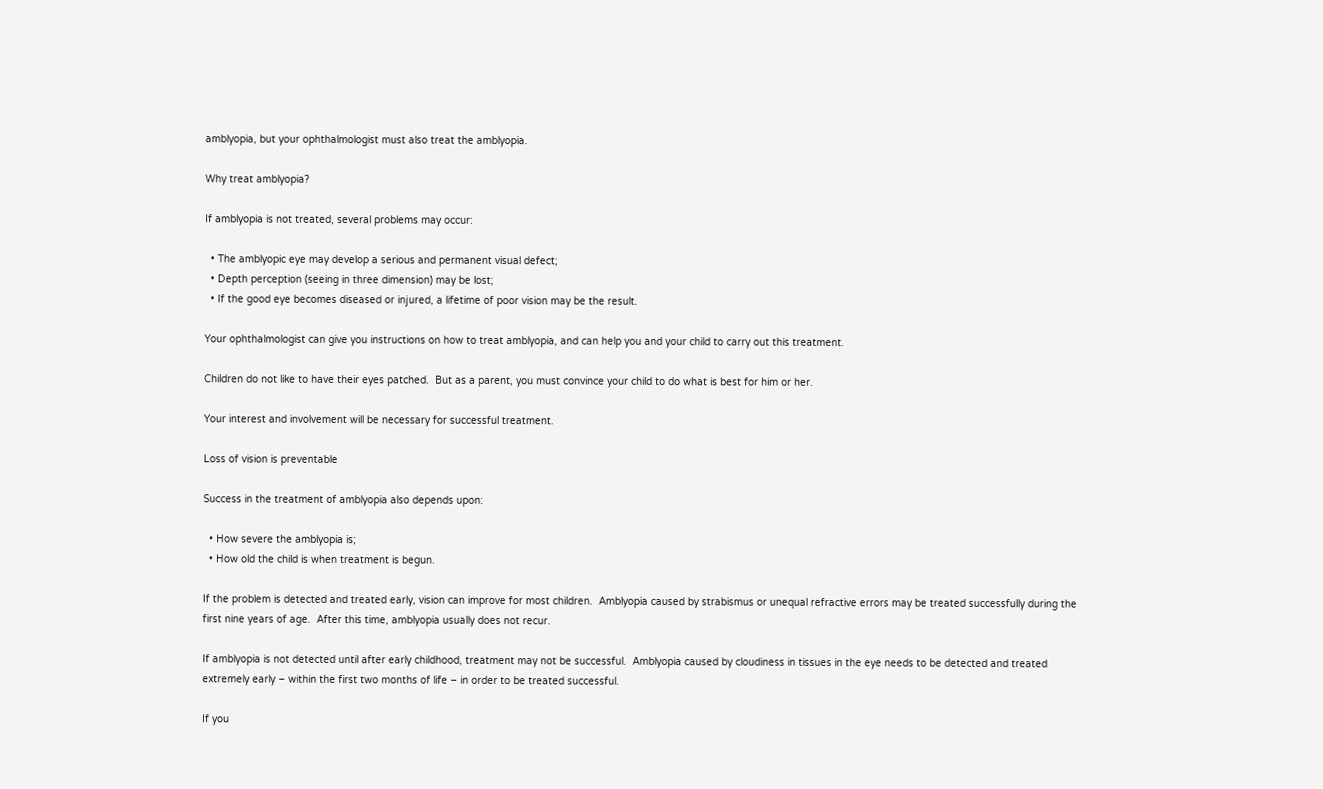amblyopia, but your ophthalmologist must also treat the amblyopia.

Why treat amblyopia?

If amblyopia is not treated, several problems may occur:

  • The amblyopic eye may develop a serious and permanent visual defect;
  • Depth perception (seeing in three dimension) may be lost;
  • If the good eye becomes diseased or injured, a lifetime of poor vision may be the result.

Your ophthalmologist can give you instructions on how to treat amblyopia, and can help you and your child to carry out this treatment.

Children do not like to have their eyes patched.  But as a parent, you must convince your child to do what is best for him or her.

Your interest and involvement will be necessary for successful treatment.

Loss of vision is preventable

Success in the treatment of amblyopia also depends upon:

  • How severe the amblyopia is;
  • How old the child is when treatment is begun.

If the problem is detected and treated early, vision can improve for most children.  Amblyopia caused by strabismus or unequal refractive errors may be treated successfully during the first nine years of age.  After this time, amblyopia usually does not recur.

If amblyopia is not detected until after early childhood, treatment may not be successful.  Amblyopia caused by cloudiness in tissues in the eye needs to be detected and treated extremely early – within the first two months of life – in order to be treated successful.

If you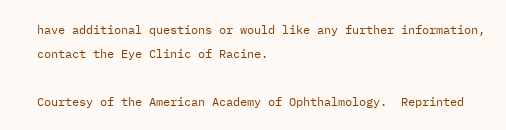have additional questions or would like any further information, contact the Eye Clinic of Racine.

Courtesy of the American Academy of Ophthalmology.  Reprinted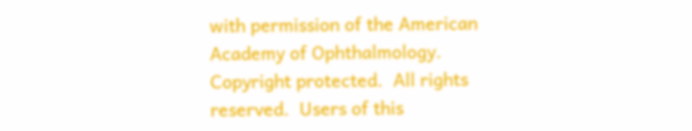with permission of the American Academy of Ophthalmology.  Copyright protected.  All rights reserved.  Users of this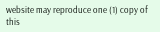website may reproduce one (1) copy of this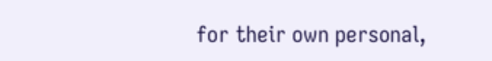for their own personal,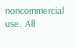noncommercial use.  All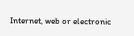Internet, web or electronic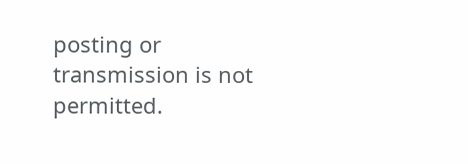posting or transmission is not permitted.